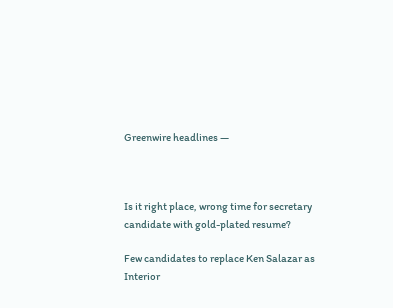Greenwire headlines —



Is it right place, wrong time for secretary candidate with gold-plated resume?

Few candidates to replace Ken Salazar as Interior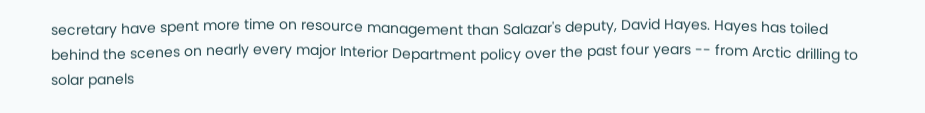secretary have spent more time on resource management than Salazar's deputy, David Hayes. Hayes has toiled behind the scenes on nearly every major Interior Department policy over the past four years -- from Arctic drilling to solar panels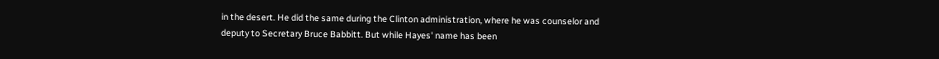in the desert. He did the same during the Clinton administration, where he was counselor and deputy to Secretary Bruce Babbitt. But while Hayes' name has been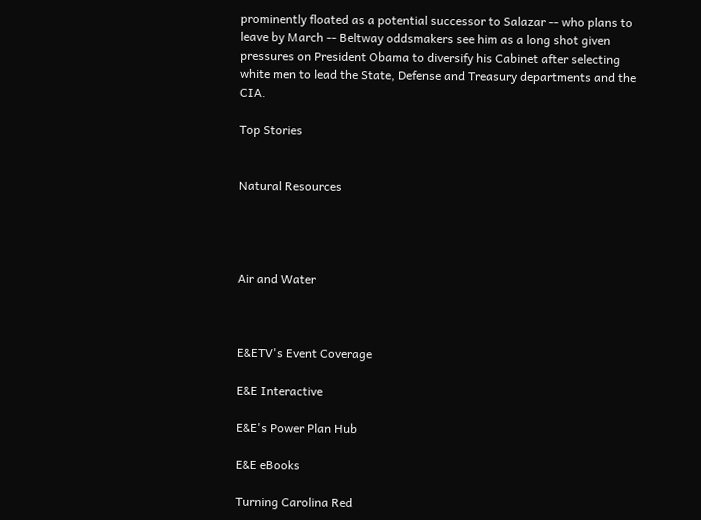prominently floated as a potential successor to Salazar -- who plans to leave by March -- Beltway oddsmakers see him as a long shot given pressures on President Obama to diversify his Cabinet after selecting white men to lead the State, Defense and Treasury departments and the CIA.

Top Stories


Natural Resources




Air and Water



E&ETV's Event Coverage

E&E Interactive

E&E's Power Plan Hub

E&E eBooks

Turning Carolina Red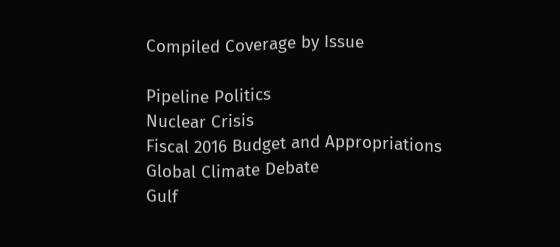Compiled Coverage by Issue

Pipeline Politics
Nuclear Crisis
Fiscal 2016 Budget and Appropriations
Global Climate Debate
Gulf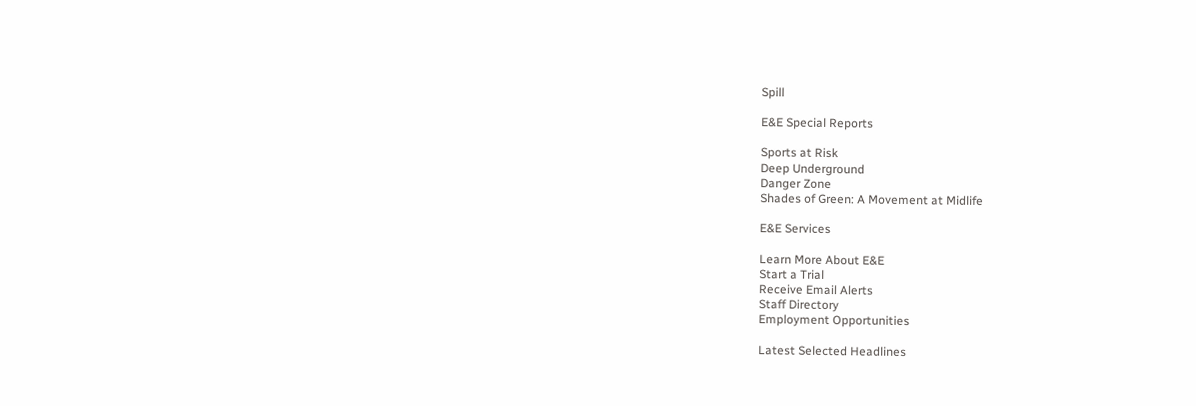Spill

E&E Special Reports

Sports at Risk
Deep Underground
Danger Zone
Shades of Green: A Movement at Midlife

E&E Services

Learn More About E&E
Start a Trial
Receive Email Alerts
Staff Directory
Employment Opportunities

Latest Selected Headlines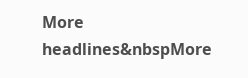More headlines&nbspMore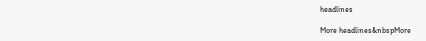headlines

More headlines&nbspMore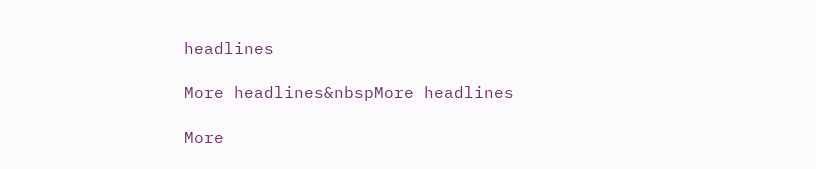headlines

More headlines&nbspMore headlines

More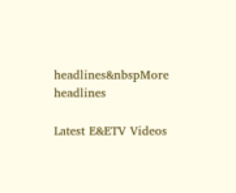headlines&nbspMore headlines

Latest E&ETV Videos